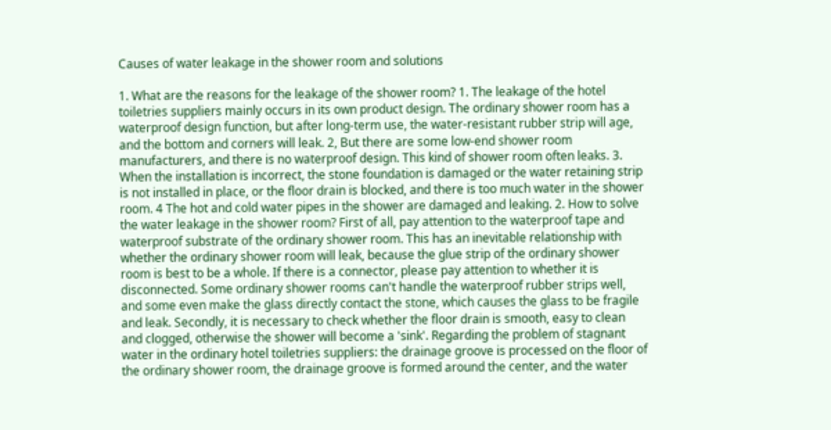Causes of water leakage in the shower room and solutions

1. What are the reasons for the leakage of the shower room? 1. The leakage of the hotel toiletries suppliers mainly occurs in its own product design. The ordinary shower room has a waterproof design function, but after long-term use, the water-resistant rubber strip will age, and the bottom and corners will leak. 2, But there are some low-end shower room manufacturers, and there is no waterproof design. This kind of shower room often leaks. 3. When the installation is incorrect, the stone foundation is damaged or the water retaining strip is not installed in place, or the floor drain is blocked, and there is too much water in the shower room. 4 The hot and cold water pipes in the shower are damaged and leaking. 2. How to solve the water leakage in the shower room? First of all, pay attention to the waterproof tape and waterproof substrate of the ordinary shower room. This has an inevitable relationship with whether the ordinary shower room will leak, because the glue strip of the ordinary shower room is best to be a whole. If there is a connector, please pay attention to whether it is disconnected. Some ordinary shower rooms can't handle the waterproof rubber strips well, and some even make the glass directly contact the stone, which causes the glass to be fragile and leak. Secondly, it is necessary to check whether the floor drain is smooth, easy to clean and clogged, otherwise the shower will become a 'sink'. Regarding the problem of stagnant water in the ordinary hotel toiletries suppliers: the drainage groove is processed on the floor of the ordinary shower room, the drainage groove is formed around the center, and the water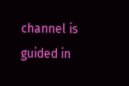channel is guided in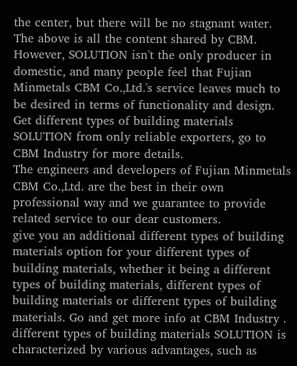the center, but there will be no stagnant water. The above is all the content shared by CBM.
However, SOLUTION isn't the only producer in domestic, and many people feel that Fujian Minmetals CBM Co.,Ltd.'s service leaves much to be desired in terms of functionality and design.
Get different types of building materials SOLUTION from only reliable exporters, go to CBM Industry for more details.
The engineers and developers of Fujian Minmetals CBM Co.,Ltd. are the best in their own professional way and we guarantee to provide related service to our dear customers.
give you an additional different types of building materials option for your different types of building materials, whether it being a different types of building materials, different types of building materials or different types of building materials. Go and get more info at CBM Industry .
different types of building materials SOLUTION is characterized by various advantages, such as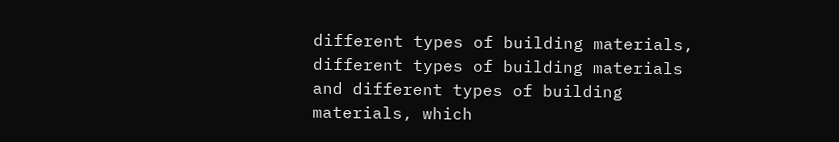different types of building materials, different types of building materials and different types of building materials, which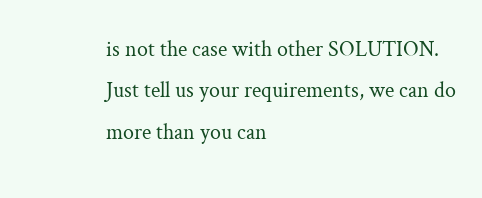is not the case with other SOLUTION.
Just tell us your requirements, we can do more than you can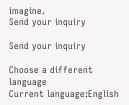imagine.
Send your inquiry

Send your inquiry

Choose a different language
Current language:English